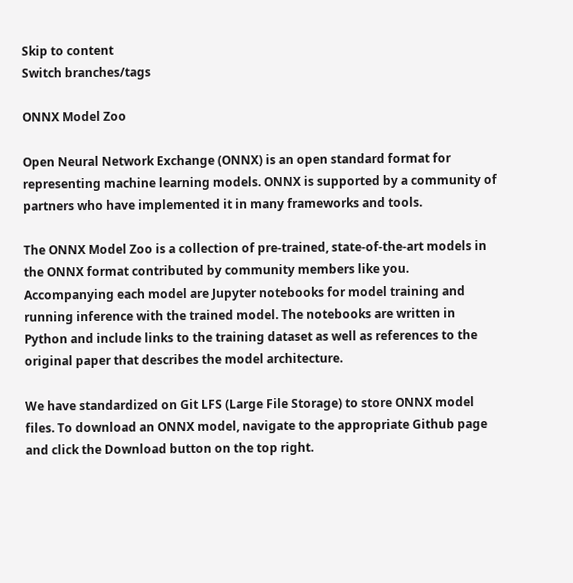Skip to content
Switch branches/tags

ONNX Model Zoo

Open Neural Network Exchange (ONNX) is an open standard format for representing machine learning models. ONNX is supported by a community of partners who have implemented it in many frameworks and tools.

The ONNX Model Zoo is a collection of pre-trained, state-of-the-art models in the ONNX format contributed by community members like you. Accompanying each model are Jupyter notebooks for model training and running inference with the trained model. The notebooks are written in Python and include links to the training dataset as well as references to the original paper that describes the model architecture.

We have standardized on Git LFS (Large File Storage) to store ONNX model files. To download an ONNX model, navigate to the appropriate Github page and click the Download button on the top right.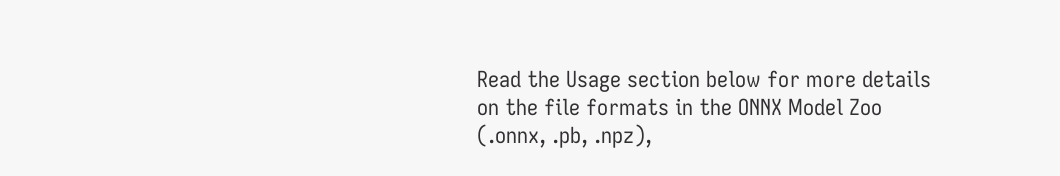Read the Usage section below for more details on the file formats in the ONNX Model Zoo (.onnx, .pb, .npz),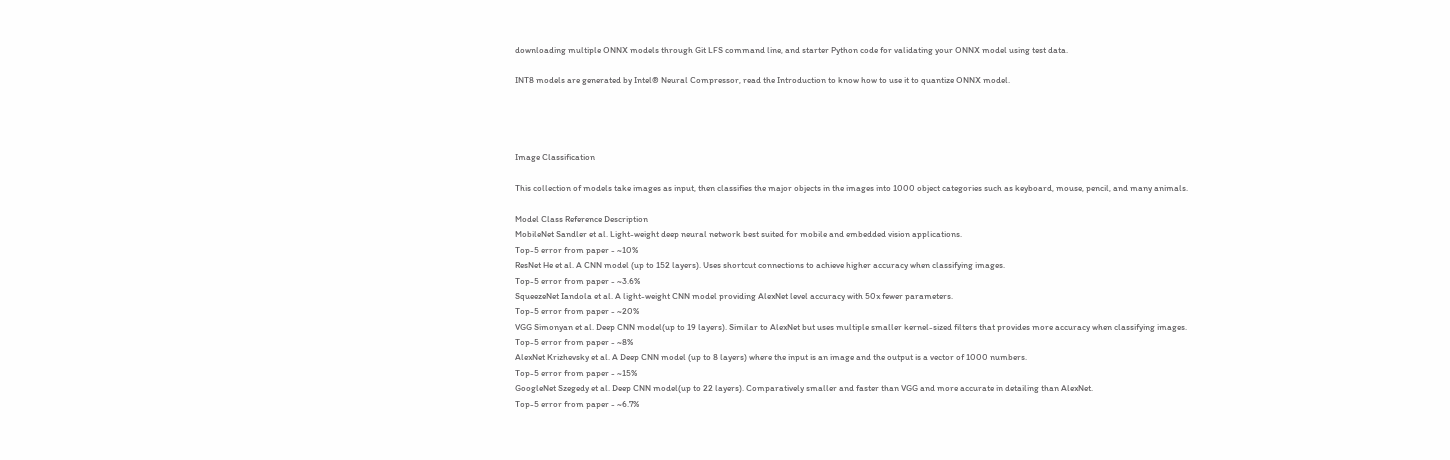downloading multiple ONNX models through Git LFS command line, and starter Python code for validating your ONNX model using test data.

INT8 models are generated by Intel® Neural Compressor, read the Introduction to know how to use it to quantize ONNX model.




Image Classification

This collection of models take images as input, then classifies the major objects in the images into 1000 object categories such as keyboard, mouse, pencil, and many animals.

Model Class Reference Description
MobileNet Sandler et al. Light-weight deep neural network best suited for mobile and embedded vision applications.
Top-5 error from paper - ~10%
ResNet He et al. A CNN model (up to 152 layers). Uses shortcut connections to achieve higher accuracy when classifying images.
Top-5 error from paper - ~3.6%
SqueezeNet Iandola et al. A light-weight CNN model providing AlexNet level accuracy with 50x fewer parameters.
Top-5 error from paper - ~20%
VGG Simonyan et al. Deep CNN model(up to 19 layers). Similar to AlexNet but uses multiple smaller kernel-sized filters that provides more accuracy when classifying images.
Top-5 error from paper - ~8%
AlexNet Krizhevsky et al. A Deep CNN model (up to 8 layers) where the input is an image and the output is a vector of 1000 numbers.
Top-5 error from paper - ~15%
GoogleNet Szegedy et al. Deep CNN model(up to 22 layers). Comparatively smaller and faster than VGG and more accurate in detailing than AlexNet.
Top-5 error from paper - ~6.7%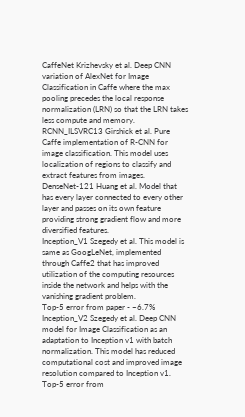CaffeNet Krizhevsky et al. Deep CNN variation of AlexNet for Image Classification in Caffe where the max pooling precedes the local response normalization (LRN) so that the LRN takes less compute and memory.
RCNN_ILSVRC13 Girshick et al. Pure Caffe implementation of R-CNN for image classification. This model uses localization of regions to classify and extract features from images.
DenseNet-121 Huang et al. Model that has every layer connected to every other layer and passes on its own feature providing strong gradient flow and more diversified features.
Inception_V1 Szegedy et al. This model is same as GoogLeNet, implemented through Caffe2 that has improved utilization of the computing resources inside the network and helps with the vanishing gradient problem.
Top-5 error from paper - ~6.7%
Inception_V2 Szegedy et al. Deep CNN model for Image Classification as an adaptation to Inception v1 with batch normalization. This model has reduced computational cost and improved image resolution compared to Inception v1.
Top-5 error from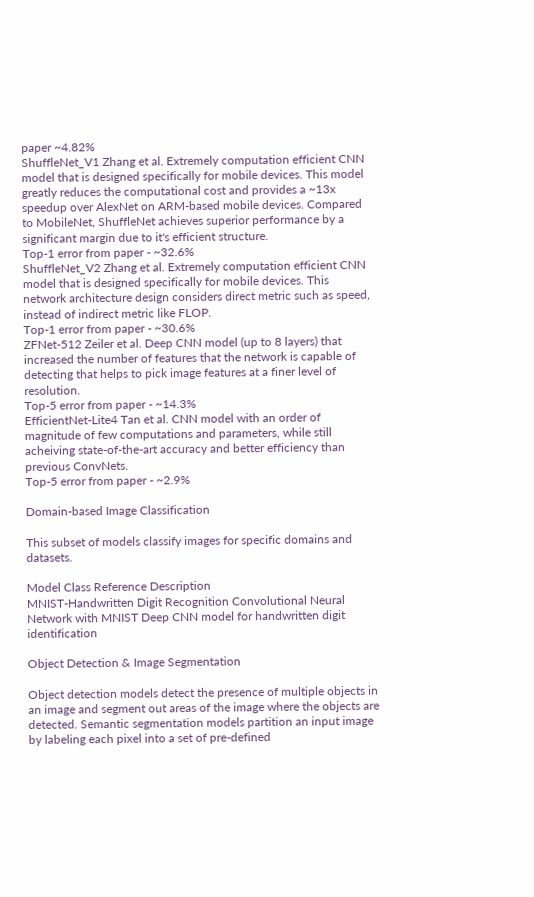paper ~4.82%
ShuffleNet_V1 Zhang et al. Extremely computation efficient CNN model that is designed specifically for mobile devices. This model greatly reduces the computational cost and provides a ~13x speedup over AlexNet on ARM-based mobile devices. Compared to MobileNet, ShuffleNet achieves superior performance by a significant margin due to it's efficient structure.
Top-1 error from paper - ~32.6%
ShuffleNet_V2 Zhang et al. Extremely computation efficient CNN model that is designed specifically for mobile devices. This network architecture design considers direct metric such as speed, instead of indirect metric like FLOP.
Top-1 error from paper - ~30.6%
ZFNet-512 Zeiler et al. Deep CNN model (up to 8 layers) that increased the number of features that the network is capable of detecting that helps to pick image features at a finer level of resolution.
Top-5 error from paper - ~14.3%
EfficientNet-Lite4 Tan et al. CNN model with an order of magnitude of few computations and parameters, while still acheiving state-of-the-art accuracy and better efficiency than previous ConvNets.
Top-5 error from paper - ~2.9%

Domain-based Image Classification

This subset of models classify images for specific domains and datasets.

Model Class Reference Description
MNIST-Handwritten Digit Recognition Convolutional Neural Network with MNIST Deep CNN model for handwritten digit identification

Object Detection & Image Segmentation

Object detection models detect the presence of multiple objects in an image and segment out areas of the image where the objects are detected. Semantic segmentation models partition an input image by labeling each pixel into a set of pre-defined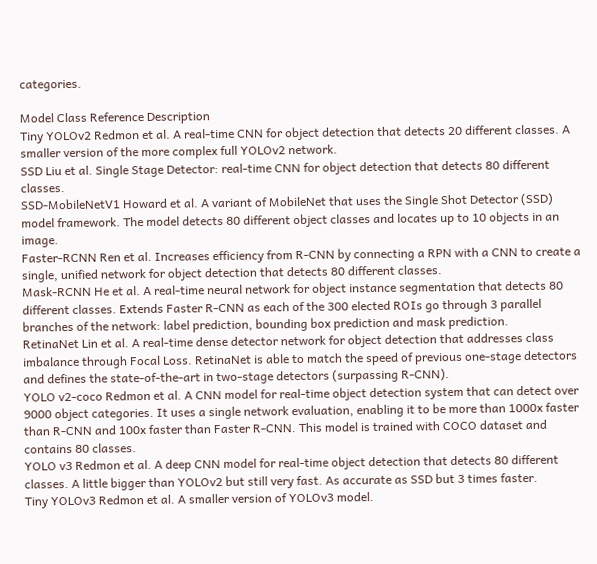categories.

Model Class Reference Description
Tiny YOLOv2 Redmon et al. A real-time CNN for object detection that detects 20 different classes. A smaller version of the more complex full YOLOv2 network.
SSD Liu et al. Single Stage Detector: real-time CNN for object detection that detects 80 different classes.
SSD-MobileNetV1 Howard et al. A variant of MobileNet that uses the Single Shot Detector (SSD) model framework. The model detects 80 different object classes and locates up to 10 objects in an image.
Faster-RCNN Ren et al. Increases efficiency from R-CNN by connecting a RPN with a CNN to create a single, unified network for object detection that detects 80 different classes.
Mask-RCNN He et al. A real-time neural network for object instance segmentation that detects 80 different classes. Extends Faster R-CNN as each of the 300 elected ROIs go through 3 parallel branches of the network: label prediction, bounding box prediction and mask prediction.
RetinaNet Lin et al. A real-time dense detector network for object detection that addresses class imbalance through Focal Loss. RetinaNet is able to match the speed of previous one-stage detectors and defines the state-of-the-art in two-stage detectors (surpassing R-CNN).
YOLO v2-coco Redmon et al. A CNN model for real-time object detection system that can detect over 9000 object categories. It uses a single network evaluation, enabling it to be more than 1000x faster than R-CNN and 100x faster than Faster R-CNN. This model is trained with COCO dataset and contains 80 classes.
YOLO v3 Redmon et al. A deep CNN model for real-time object detection that detects 80 different classes. A little bigger than YOLOv2 but still very fast. As accurate as SSD but 3 times faster.
Tiny YOLOv3 Redmon et al. A smaller version of YOLOv3 model.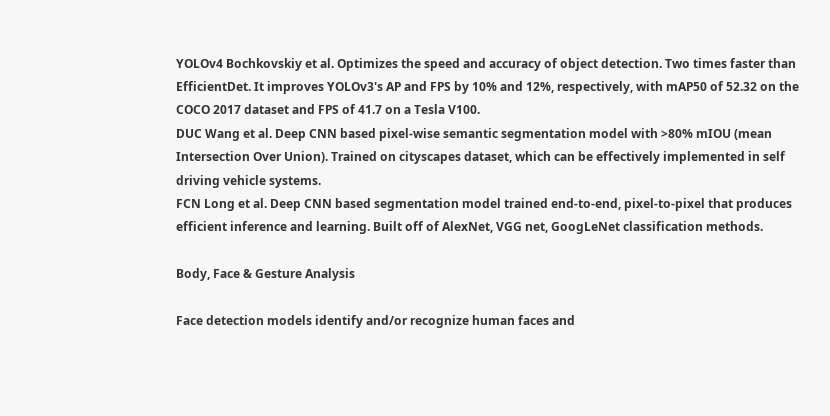YOLOv4 Bochkovskiy et al. Optimizes the speed and accuracy of object detection. Two times faster than EfficientDet. It improves YOLOv3's AP and FPS by 10% and 12%, respectively, with mAP50 of 52.32 on the COCO 2017 dataset and FPS of 41.7 on a Tesla V100.
DUC Wang et al. Deep CNN based pixel-wise semantic segmentation model with >80% mIOU (mean Intersection Over Union). Trained on cityscapes dataset, which can be effectively implemented in self driving vehicle systems.
FCN Long et al. Deep CNN based segmentation model trained end-to-end, pixel-to-pixel that produces efficient inference and learning. Built off of AlexNet, VGG net, GoogLeNet classification methods.

Body, Face & Gesture Analysis

Face detection models identify and/or recognize human faces and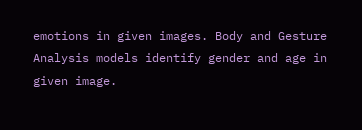emotions in given images. Body and Gesture Analysis models identify gender and age in given image.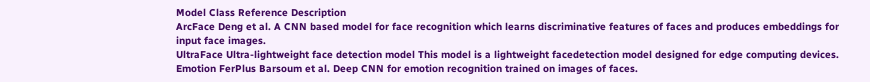Model Class Reference Description
ArcFace Deng et al. A CNN based model for face recognition which learns discriminative features of faces and produces embeddings for input face images.
UltraFace Ultra-lightweight face detection model This model is a lightweight facedetection model designed for edge computing devices.
Emotion FerPlus Barsoum et al. Deep CNN for emotion recognition trained on images of faces.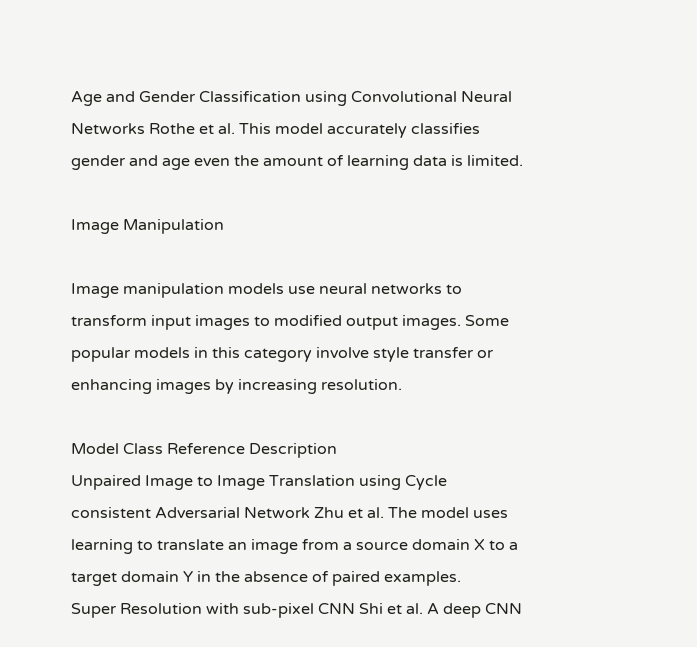Age and Gender Classification using Convolutional Neural Networks Rothe et al. This model accurately classifies gender and age even the amount of learning data is limited.

Image Manipulation

Image manipulation models use neural networks to transform input images to modified output images. Some popular models in this category involve style transfer or enhancing images by increasing resolution.

Model Class Reference Description
Unpaired Image to Image Translation using Cycle consistent Adversarial Network Zhu et al. The model uses learning to translate an image from a source domain X to a target domain Y in the absence of paired examples.
Super Resolution with sub-pixel CNN Shi et al. A deep CNN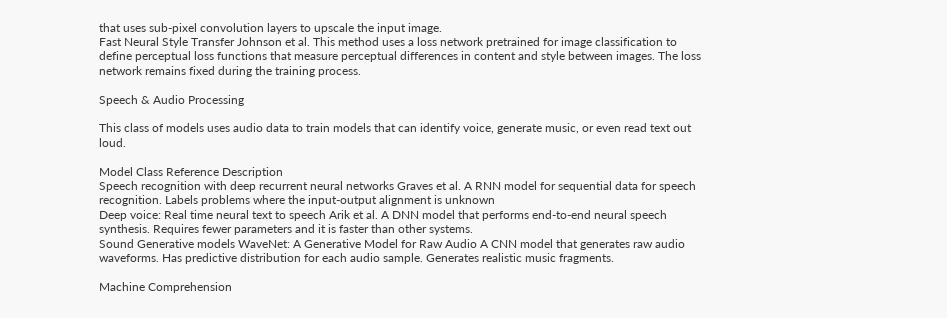that uses sub-pixel convolution layers to upscale the input image.
Fast Neural Style Transfer Johnson et al. This method uses a loss network pretrained for image classification to define perceptual loss functions that measure perceptual differences in content and style between images. The loss network remains fixed during the training process.

Speech & Audio Processing

This class of models uses audio data to train models that can identify voice, generate music, or even read text out loud.

Model Class Reference Description
Speech recognition with deep recurrent neural networks Graves et al. A RNN model for sequential data for speech recognition. Labels problems where the input-output alignment is unknown
Deep voice: Real time neural text to speech Arik et al. A DNN model that performs end-to-end neural speech synthesis. Requires fewer parameters and it is faster than other systems.
Sound Generative models WaveNet: A Generative Model for Raw Audio A CNN model that generates raw audio waveforms. Has predictive distribution for each audio sample. Generates realistic music fragments.

Machine Comprehension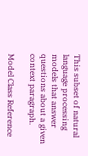This subset of natural language processing models that answer questions about a given context paragraph.

Model Class Reference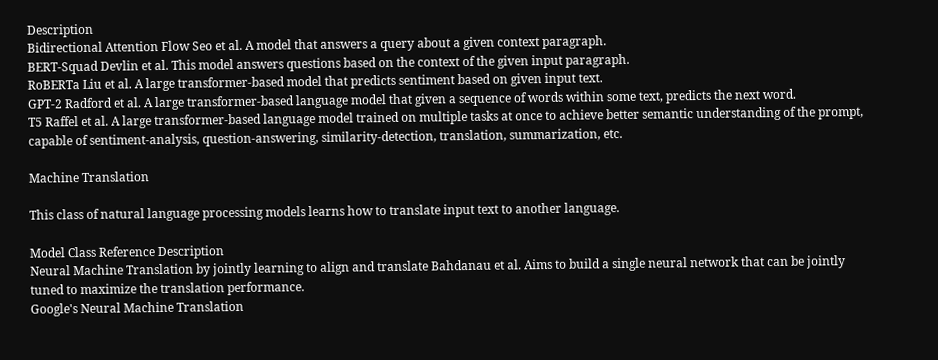Description
Bidirectional Attention Flow Seo et al. A model that answers a query about a given context paragraph.
BERT-Squad Devlin et al. This model answers questions based on the context of the given input paragraph.
RoBERTa Liu et al. A large transformer-based model that predicts sentiment based on given input text.
GPT-2 Radford et al. A large transformer-based language model that given a sequence of words within some text, predicts the next word.
T5 Raffel et al. A large transformer-based language model trained on multiple tasks at once to achieve better semantic understanding of the prompt, capable of sentiment-analysis, question-answering, similarity-detection, translation, summarization, etc.

Machine Translation

This class of natural language processing models learns how to translate input text to another language.

Model Class Reference Description
Neural Machine Translation by jointly learning to align and translate Bahdanau et al. Aims to build a single neural network that can be jointly tuned to maximize the translation performance.
Google's Neural Machine Translation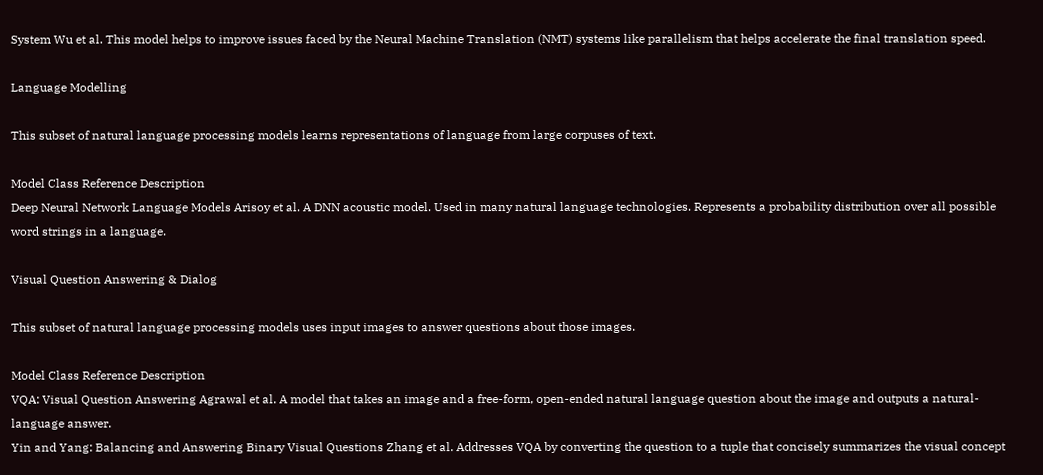System Wu et al. This model helps to improve issues faced by the Neural Machine Translation (NMT) systems like parallelism that helps accelerate the final translation speed.

Language Modelling

This subset of natural language processing models learns representations of language from large corpuses of text.

Model Class Reference Description
Deep Neural Network Language Models Arisoy et al. A DNN acoustic model. Used in many natural language technologies. Represents a probability distribution over all possible word strings in a language.

Visual Question Answering & Dialog

This subset of natural language processing models uses input images to answer questions about those images.

Model Class Reference Description
VQA: Visual Question Answering Agrawal et al. A model that takes an image and a free-form, open-ended natural language question about the image and outputs a natural-language answer.
Yin and Yang: Balancing and Answering Binary Visual Questions Zhang et al. Addresses VQA by converting the question to a tuple that concisely summarizes the visual concept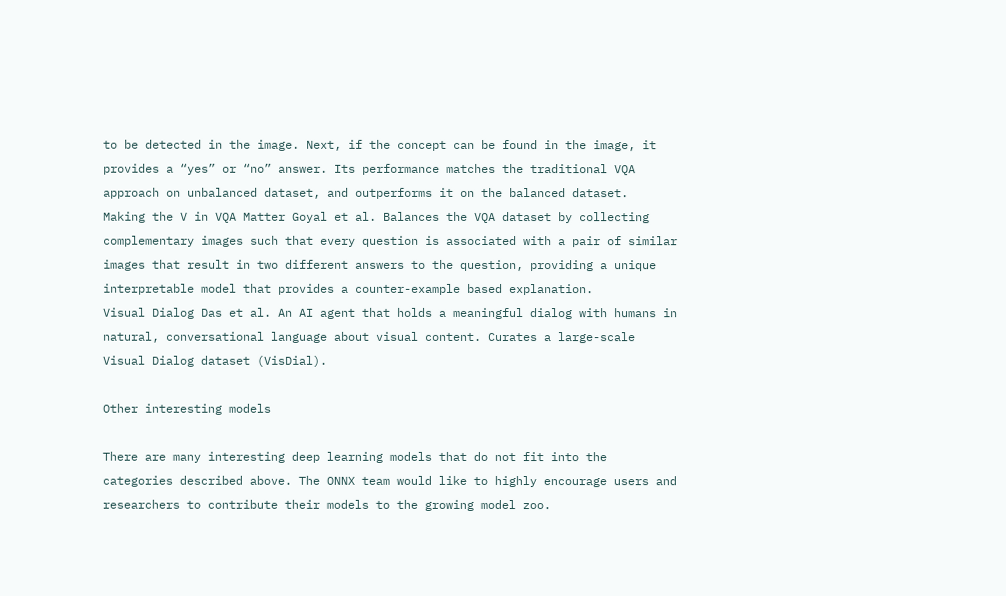to be detected in the image. Next, if the concept can be found in the image, it provides a “yes” or “no” answer. Its performance matches the traditional VQA approach on unbalanced dataset, and outperforms it on the balanced dataset.
Making the V in VQA Matter Goyal et al. Balances the VQA dataset by collecting complementary images such that every question is associated with a pair of similar images that result in two different answers to the question, providing a unique interpretable model that provides a counter-example based explanation.
Visual Dialog Das et al. An AI agent that holds a meaningful dialog with humans in natural, conversational language about visual content. Curates a large-scale Visual Dialog dataset (VisDial).

Other interesting models

There are many interesting deep learning models that do not fit into the categories described above. The ONNX team would like to highly encourage users and researchers to contribute their models to the growing model zoo.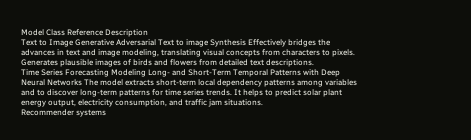Model Class Reference Description
Text to Image Generative Adversarial Text to image Synthesis Effectively bridges the advances in text and image modeling, translating visual concepts from characters to pixels. Generates plausible images of birds and flowers from detailed text descriptions.
Time Series Forecasting Modeling Long- and Short-Term Temporal Patterns with Deep Neural Networks The model extracts short-term local dependency patterns among variables and to discover long-term patterns for time series trends. It helps to predict solar plant energy output, electricity consumption, and traffic jam situations.
Recommender systems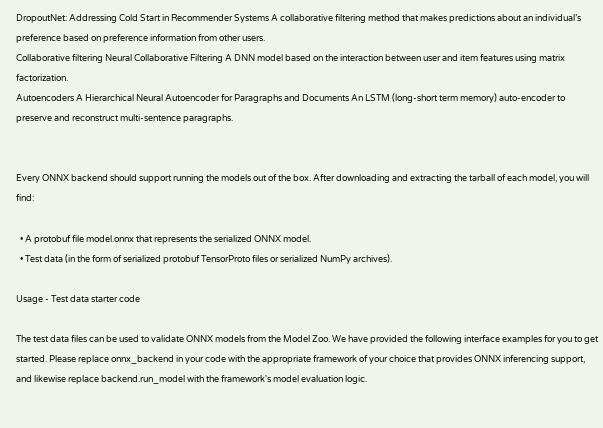DropoutNet: Addressing Cold Start in Recommender Systems A collaborative filtering method that makes predictions about an individual’s preference based on preference information from other users.
Collaborative filtering Neural Collaborative Filtering A DNN model based on the interaction between user and item features using matrix factorization.
Autoencoders A Hierarchical Neural Autoencoder for Paragraphs and Documents An LSTM (long-short term memory) auto-encoder to preserve and reconstruct multi-sentence paragraphs.


Every ONNX backend should support running the models out of the box. After downloading and extracting the tarball of each model, you will find:

  • A protobuf file model.onnx that represents the serialized ONNX model.
  • Test data (in the form of serialized protobuf TensorProto files or serialized NumPy archives).

Usage - Test data starter code

The test data files can be used to validate ONNX models from the Model Zoo. We have provided the following interface examples for you to get started. Please replace onnx_backend in your code with the appropriate framework of your choice that provides ONNX inferencing support, and likewise replace backend.run_model with the framework's model evaluation logic.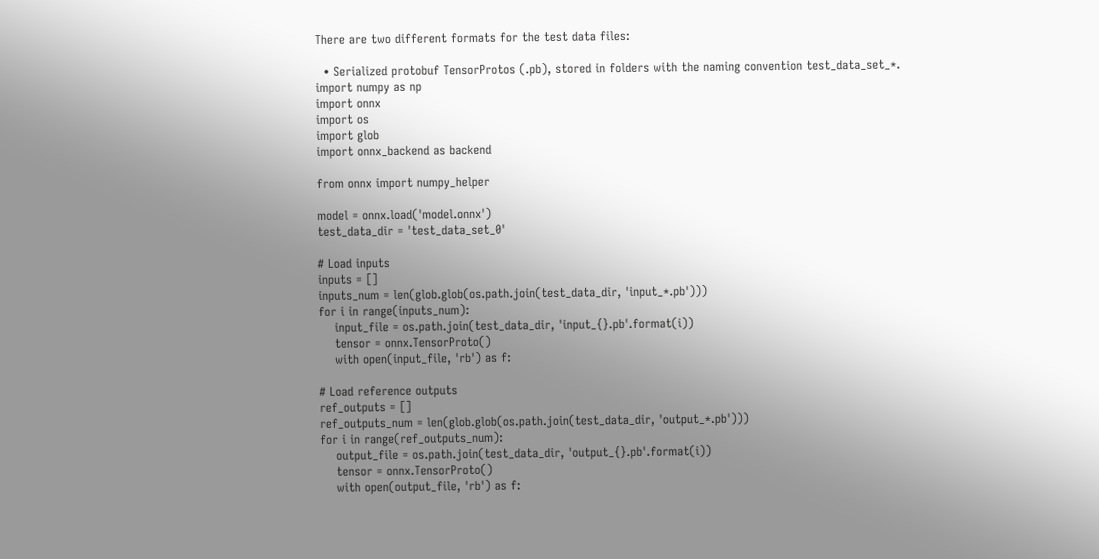There are two different formats for the test data files:

  • Serialized protobuf TensorProtos (.pb), stored in folders with the naming convention test_data_set_*.
import numpy as np
import onnx
import os
import glob
import onnx_backend as backend

from onnx import numpy_helper

model = onnx.load('model.onnx')
test_data_dir = 'test_data_set_0'

# Load inputs
inputs = []
inputs_num = len(glob.glob(os.path.join(test_data_dir, 'input_*.pb')))
for i in range(inputs_num):
    input_file = os.path.join(test_data_dir, 'input_{}.pb'.format(i))
    tensor = onnx.TensorProto()
    with open(input_file, 'rb') as f:

# Load reference outputs
ref_outputs = []
ref_outputs_num = len(glob.glob(os.path.join(test_data_dir, 'output_*.pb')))
for i in range(ref_outputs_num):
    output_file = os.path.join(test_data_dir, 'output_{}.pb'.format(i))
    tensor = onnx.TensorProto()
    with open(output_file, 'rb') as f: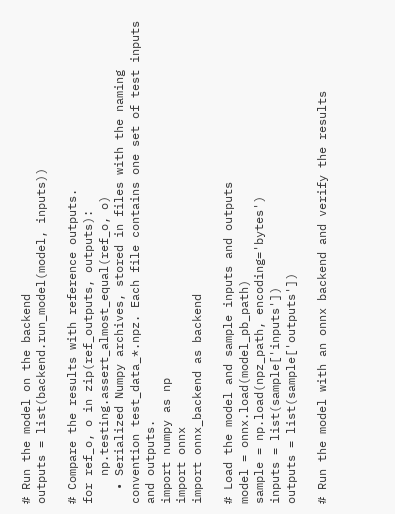# Run the model on the backend
outputs = list(backend.run_model(model, inputs))

# Compare the results with reference outputs.
for ref_o, o in zip(ref_outputs, outputs):
    np.testing.assert_almost_equal(ref_o, o)
  • Serialized Numpy archives, stored in files with the naming convention test_data_*.npz. Each file contains one set of test inputs and outputs.
import numpy as np
import onnx
import onnx_backend as backend

# Load the model and sample inputs and outputs
model = onnx.load(model_pb_path)
sample = np.load(npz_path, encoding='bytes')
inputs = list(sample['inputs'])
outputs = list(sample['outputs'])

# Run the model with an onnx backend and verify the results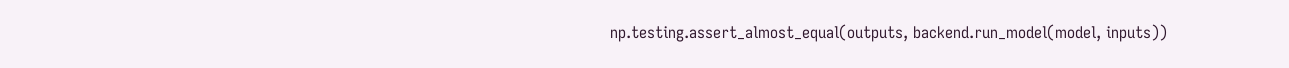np.testing.assert_almost_equal(outputs, backend.run_model(model, inputs))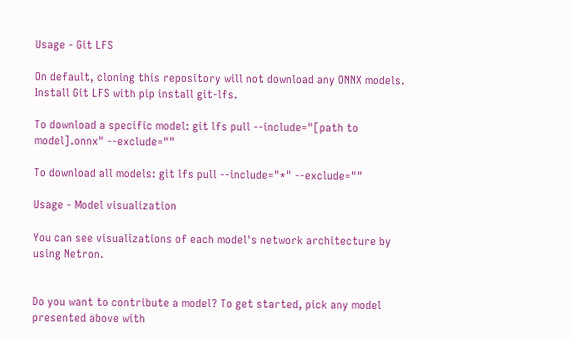Usage - Git LFS

On default, cloning this repository will not download any ONNX models. Install Git LFS with pip install git-lfs.

To download a specific model: git lfs pull --include="[path to model].onnx" --exclude=""

To download all models: git lfs pull --include="*" --exclude=""

Usage - Model visualization

You can see visualizations of each model's network architecture by using Netron.


Do you want to contribute a model? To get started, pick any model presented above with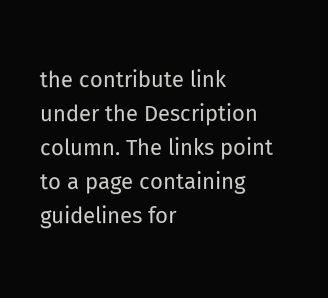the contribute link under the Description column. The links point to a page containing guidelines for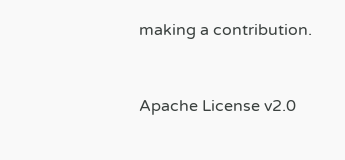making a contribution.


Apache License v2.0